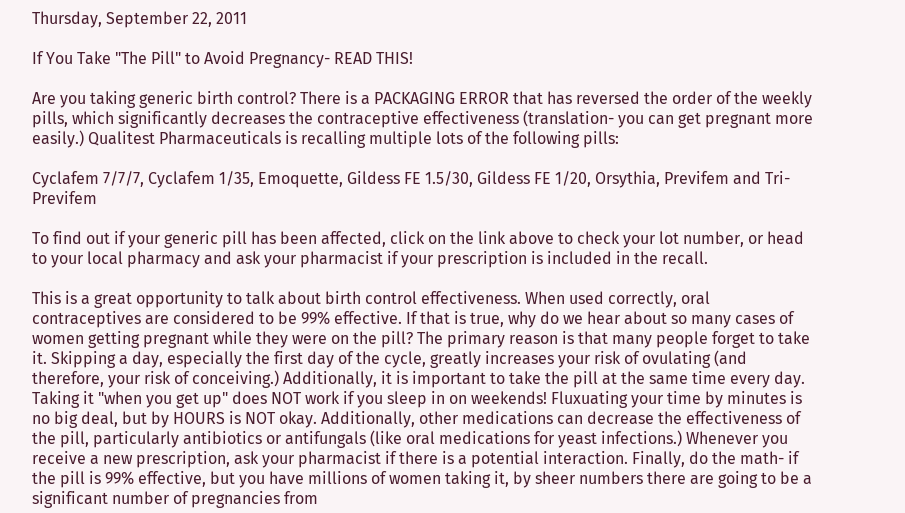Thursday, September 22, 2011

If You Take "The Pill" to Avoid Pregnancy- READ THIS!

Are you taking generic birth control? There is a PACKAGING ERROR that has reversed the order of the weekly pills, which significantly decreases the contraceptive effectiveness (translation- you can get pregnant more easily.) Qualitest Pharmaceuticals is recalling multiple lots of the following pills:

Cyclafem 7/7/7, Cyclafem 1/35, Emoquette, Gildess FE 1.5/30, Gildess FE 1/20, Orsythia, Previfem and Tri-Previfem

To find out if your generic pill has been affected, click on the link above to check your lot number, or head to your local pharmacy and ask your pharmacist if your prescription is included in the recall.

This is a great opportunity to talk about birth control effectiveness. When used correctly, oral contraceptives are considered to be 99% effective. If that is true, why do we hear about so many cases of women getting pregnant while they were on the pill? The primary reason is that many people forget to take it. Skipping a day, especially the first day of the cycle, greatly increases your risk of ovulating (and therefore, your risk of conceiving.) Additionally, it is important to take the pill at the same time every day. Taking it "when you get up" does NOT work if you sleep in on weekends! Fluxuating your time by minutes is no big deal, but by HOURS is NOT okay. Additionally, other medications can decrease the effectiveness of the pill, particularly antibiotics or antifungals (like oral medications for yeast infections.) Whenever you receive a new prescription, ask your pharmacist if there is a potential interaction. Finally, do the math- if the pill is 99% effective, but you have millions of women taking it, by sheer numbers there are going to be a significant number of pregnancies from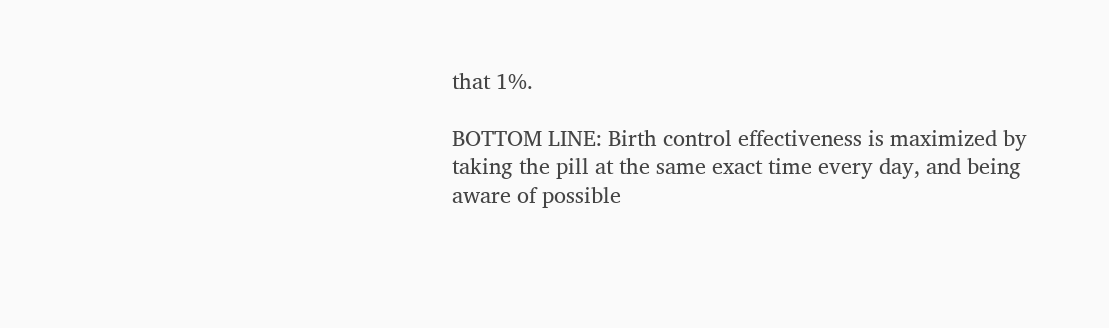that 1%.

BOTTOM LINE: Birth control effectiveness is maximized by taking the pill at the same exact time every day, and being aware of possible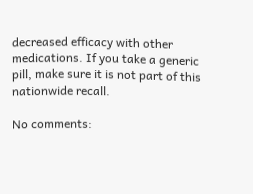decreased efficacy with other medications. If you take a generic pill, make sure it is not part of this nationwide recall.

No comments: